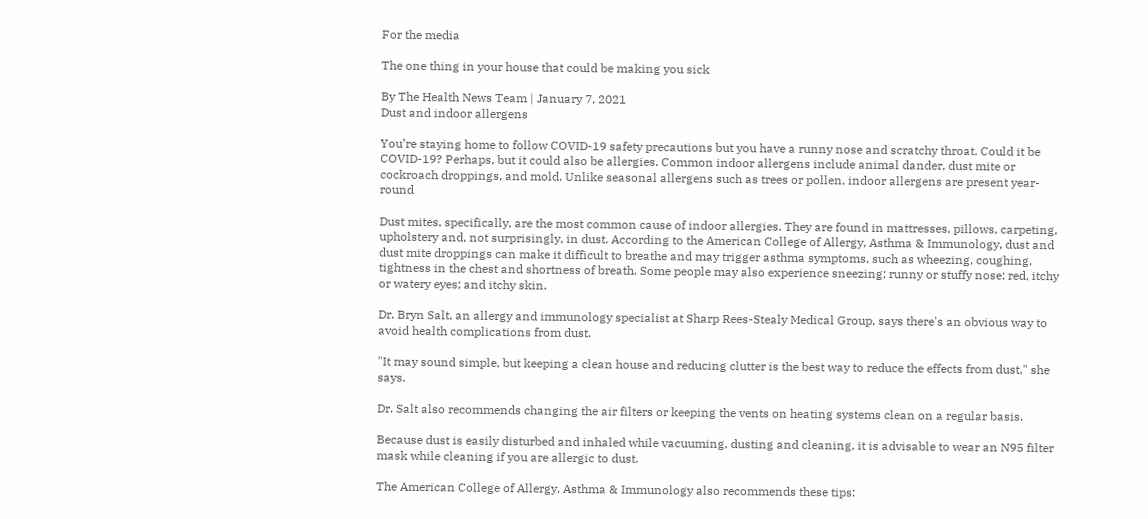For the media

The one thing in your house that could be making you sick

By The Health News Team | January 7, 2021
Dust and indoor allergens

You’re staying home to follow COVID-19 safety precautions but you have a runny nose and scratchy throat. Could it be COVID-19? Perhaps, but it could also be allergies. Common indoor allergens include animal dander, dust mite or cockroach droppings, and mold. Unlike seasonal allergens such as trees or pollen, indoor allergens are present year- round

Dust mites, specifically, are the most common cause of indoor allergies. They are found in mattresses, pillows, carpeting, upholstery and, not surprisingly, in dust. According to the American College of Allergy, Asthma & Immunology, dust and dust mite droppings can make it difficult to breathe and may trigger asthma symptoms, such as wheezing, coughing, tightness in the chest and shortness of breath. Some people may also experience sneezing; runny or stuffy nose; red, itchy or watery eyes; and itchy skin.

Dr. Bryn Salt, an allergy and immunology specialist at Sharp Rees-Stealy Medical Group, says there's an obvious way to avoid health complications from dust.

"It may sound simple, but keeping a clean house and reducing clutter is the best way to reduce the effects from dust," she says.

Dr. Salt also recommends changing the air filters or keeping the vents on heating systems clean on a regular basis.

Because dust is easily disturbed and inhaled while vacuuming, dusting and cleaning, it is advisable to wear an N95 filter mask while cleaning if you are allergic to dust.

The American College of Allergy, Asthma & Immunology also recommends these tips: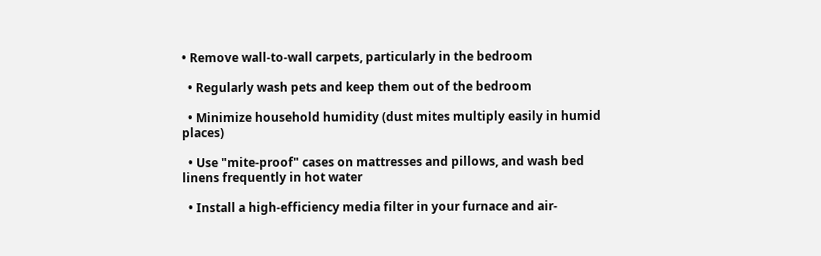• Remove wall-to-wall carpets, particularly in the bedroom

  • Regularly wash pets and keep them out of the bedroom

  • Minimize household humidity (dust mites multiply easily in humid places)

  • Use "mite-proof" cases on mattresses and pillows, and wash bed linens frequently in hot water

  • Install a high-efficiency media filter in your furnace and air-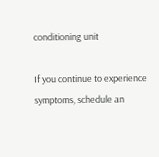conditioning unit

If you continue to experience symptoms, schedule an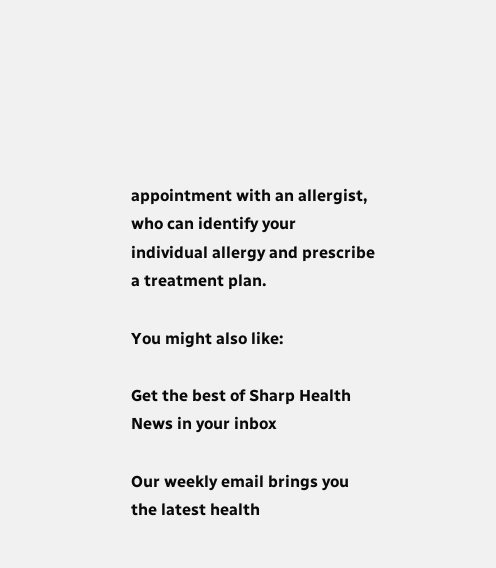appointment with an allergist, who can identify your individual allergy and prescribe a treatment plan.

You might also like:

Get the best of Sharp Health News in your inbox

Our weekly email brings you the latest health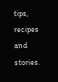tips, recipes and stories.